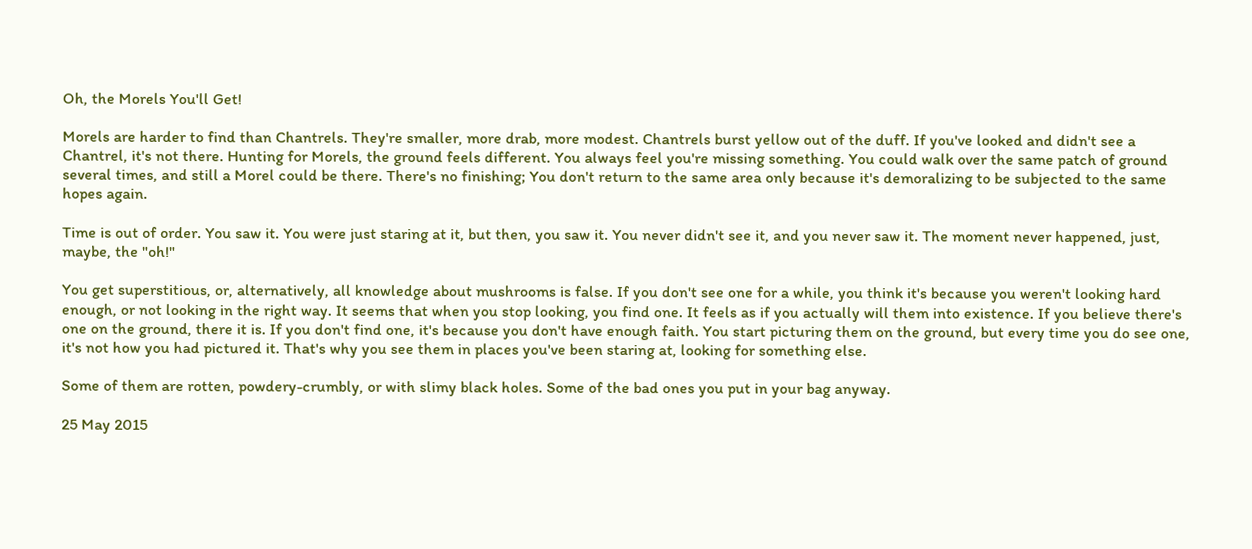Oh, the Morels You'll Get!

Morels are harder to find than Chantrels. They're smaller, more drab, more modest. Chantrels burst yellow out of the duff. If you've looked and didn't see a Chantrel, it's not there. Hunting for Morels, the ground feels different. You always feel you're missing something. You could walk over the same patch of ground several times, and still a Morel could be there. There's no finishing; You don't return to the same area only because it's demoralizing to be subjected to the same hopes again.

Time is out of order. You saw it. You were just staring at it, but then, you saw it. You never didn't see it, and you never saw it. The moment never happened, just, maybe, the "oh!"

You get superstitious, or, alternatively, all knowledge about mushrooms is false. If you don't see one for a while, you think it's because you weren't looking hard enough, or not looking in the right way. It seems that when you stop looking, you find one. It feels as if you actually will them into existence. If you believe there's one on the ground, there it is. If you don't find one, it's because you don't have enough faith. You start picturing them on the ground, but every time you do see one, it's not how you had pictured it. That's why you see them in places you've been staring at, looking for something else.

Some of them are rotten, powdery-crumbly, or with slimy black holes. Some of the bad ones you put in your bag anyway.

25 May 2015